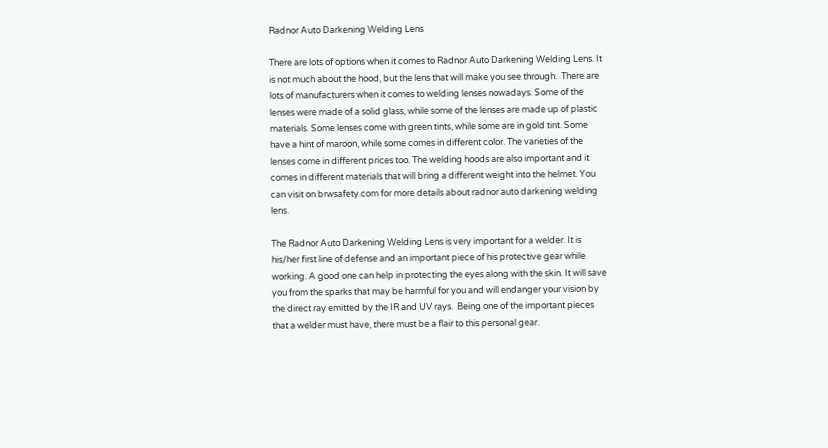Radnor Auto Darkening Welding Lens

There are lots of options when it comes to Radnor Auto Darkening Welding Lens. It is not much about the hood, but the lens that will make you see through.  There are lots of manufacturers when it comes to welding lenses nowadays. Some of the lenses were made of a solid glass, while some of the lenses are made up of plastic materials. Some lenses come with green tints, while some are in gold tint. Some have a hint of maroon, while some comes in different color. The varieties of the lenses come in different prices too. The welding hoods are also important and it comes in different materials that will bring a different weight into the helmet. You can visit on brwsafety.com for more details about radnor auto darkening welding lens.

The Radnor Auto Darkening Welding Lens is very important for a welder. It is his/her first line of defense and an important piece of his protective gear while working. A good one can help in protecting the eyes along with the skin. It will save you from the sparks that may be harmful for you and will endanger your vision by the direct ray emitted by the IR and UV rays.  Being one of the important pieces that a welder must have, there must be a flair to this personal gear.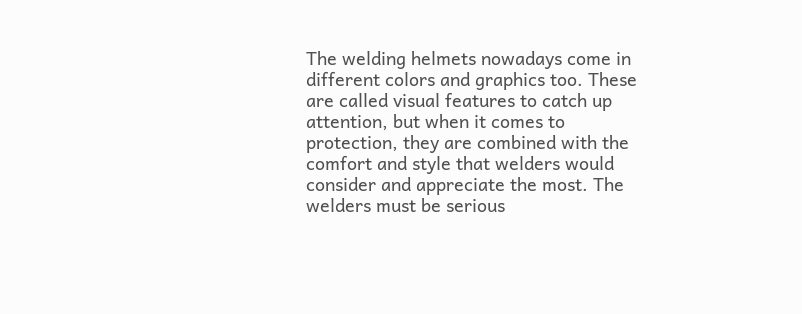The welding helmets nowadays come in different colors and graphics too. These are called visual features to catch up attention, but when it comes to protection, they are combined with the comfort and style that welders would consider and appreciate the most. The welders must be serious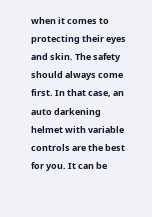when it comes to protecting their eyes and skin. The safety should always come first. In that case, an auto darkening helmet with variable controls are the best for you. It can be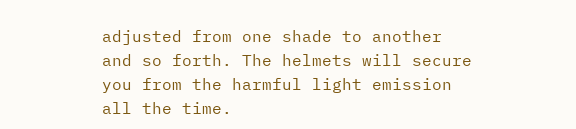adjusted from one shade to another and so forth. The helmets will secure you from the harmful light emission all the time.